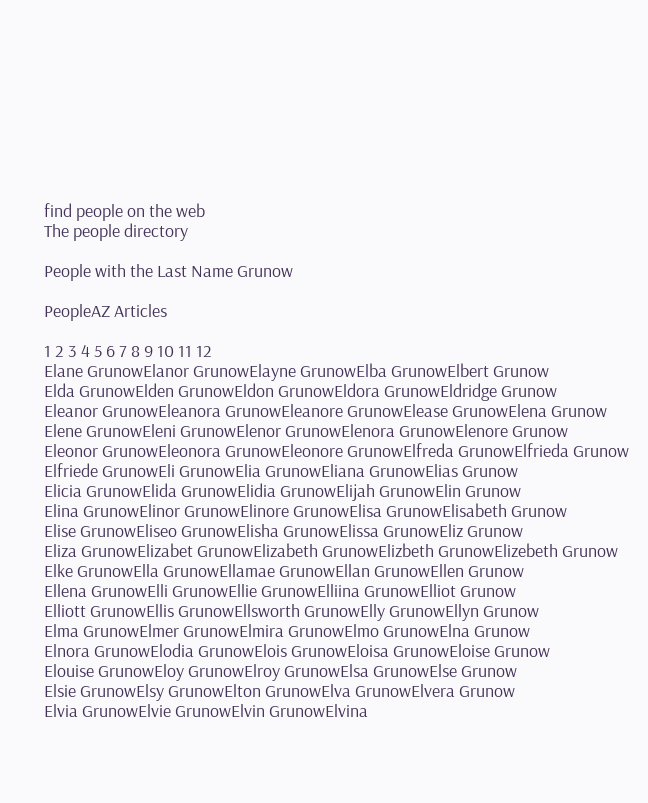find people on the web
The people directory

People with the Last Name Grunow

PeopleAZ Articles

1 2 3 4 5 6 7 8 9 10 11 12
Elane GrunowElanor GrunowElayne GrunowElba GrunowElbert Grunow
Elda GrunowElden GrunowEldon GrunowEldora GrunowEldridge Grunow
Eleanor GrunowEleanora GrunowEleanore GrunowElease GrunowElena Grunow
Elene GrunowEleni GrunowElenor GrunowElenora GrunowElenore Grunow
Eleonor GrunowEleonora GrunowEleonore GrunowElfreda GrunowElfrieda Grunow
Elfriede GrunowEli GrunowElia GrunowEliana GrunowElias Grunow
Elicia GrunowElida GrunowElidia GrunowElijah GrunowElin Grunow
Elina GrunowElinor GrunowElinore GrunowElisa GrunowElisabeth Grunow
Elise GrunowEliseo GrunowElisha GrunowElissa GrunowEliz Grunow
Eliza GrunowElizabet GrunowElizabeth GrunowElizbeth GrunowElizebeth Grunow
Elke GrunowElla GrunowEllamae GrunowEllan GrunowEllen Grunow
Ellena GrunowElli GrunowEllie GrunowElliina GrunowElliot Grunow
Elliott GrunowEllis GrunowEllsworth GrunowElly GrunowEllyn Grunow
Elma GrunowElmer GrunowElmira GrunowElmo GrunowElna Grunow
Elnora GrunowElodia GrunowElois GrunowEloisa GrunowEloise Grunow
Elouise GrunowEloy GrunowElroy GrunowElsa GrunowElse Grunow
Elsie GrunowElsy GrunowElton GrunowElva GrunowElvera Grunow
Elvia GrunowElvie GrunowElvin GrunowElvina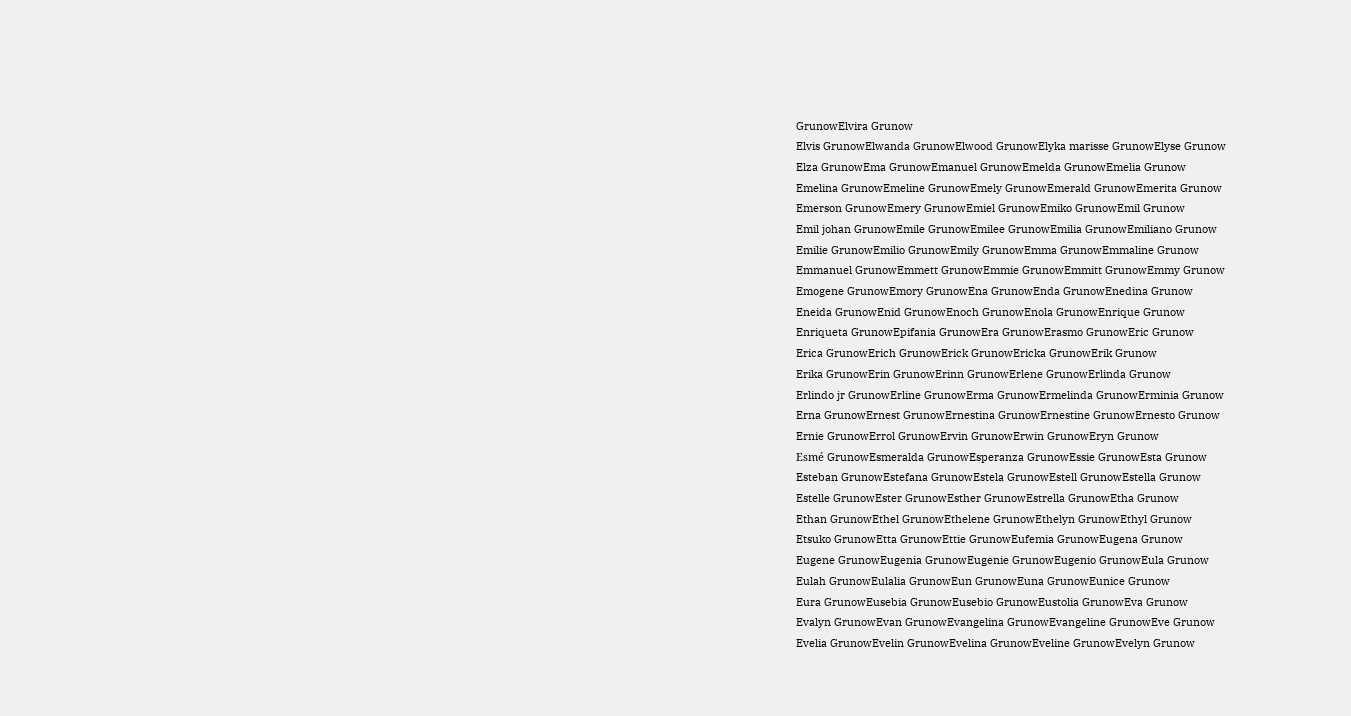GrunowElvira Grunow
Elvis GrunowElwanda GrunowElwood GrunowElyka marisse GrunowElyse Grunow
Elza GrunowEma GrunowEmanuel GrunowEmelda GrunowEmelia Grunow
Emelina GrunowEmeline GrunowEmely GrunowEmerald GrunowEmerita Grunow
Emerson GrunowEmery GrunowEmiel GrunowEmiko GrunowEmil Grunow
Emil johan GrunowEmile GrunowEmilee GrunowEmilia GrunowEmiliano Grunow
Emilie GrunowEmilio GrunowEmily GrunowEmma GrunowEmmaline Grunow
Emmanuel GrunowEmmett GrunowEmmie GrunowEmmitt GrunowEmmy Grunow
Emogene GrunowEmory GrunowEna GrunowEnda GrunowEnedina Grunow
Eneida GrunowEnid GrunowEnoch GrunowEnola GrunowEnrique Grunow
Enriqueta GrunowEpifania GrunowEra GrunowErasmo GrunowEric Grunow
Erica GrunowErich GrunowErick GrunowEricka GrunowErik Grunow
Erika GrunowErin GrunowErinn GrunowErlene GrunowErlinda Grunow
Erlindo jr GrunowErline GrunowErma GrunowErmelinda GrunowErminia Grunow
Erna GrunowErnest GrunowErnestina GrunowErnestine GrunowErnesto Grunow
Ernie GrunowErrol GrunowErvin GrunowErwin GrunowEryn Grunow
Esmé GrunowEsmeralda GrunowEsperanza GrunowEssie GrunowEsta Grunow
Esteban GrunowEstefana GrunowEstela GrunowEstell GrunowEstella Grunow
Estelle GrunowEster GrunowEsther GrunowEstrella GrunowEtha Grunow
Ethan GrunowEthel GrunowEthelene GrunowEthelyn GrunowEthyl Grunow
Etsuko GrunowEtta GrunowEttie GrunowEufemia GrunowEugena Grunow
Eugene GrunowEugenia GrunowEugenie GrunowEugenio GrunowEula Grunow
Eulah GrunowEulalia GrunowEun GrunowEuna GrunowEunice Grunow
Eura GrunowEusebia GrunowEusebio GrunowEustolia GrunowEva Grunow
Evalyn GrunowEvan GrunowEvangelina GrunowEvangeline GrunowEve Grunow
Evelia GrunowEvelin GrunowEvelina GrunowEveline GrunowEvelyn Grunow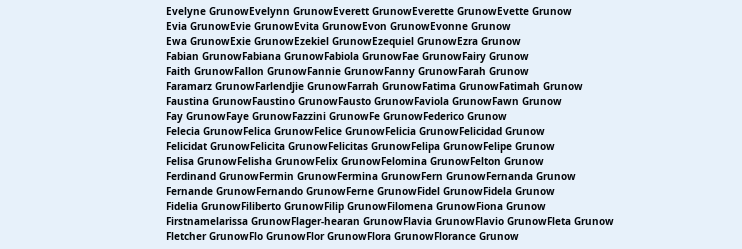Evelyne GrunowEvelynn GrunowEverett GrunowEverette GrunowEvette Grunow
Evia GrunowEvie GrunowEvita GrunowEvon GrunowEvonne Grunow
Ewa GrunowExie GrunowEzekiel GrunowEzequiel GrunowEzra Grunow
Fabian GrunowFabiana GrunowFabiola GrunowFae GrunowFairy Grunow
Faith GrunowFallon GrunowFannie GrunowFanny GrunowFarah Grunow
Faramarz GrunowFarlendjie GrunowFarrah GrunowFatima GrunowFatimah Grunow
Faustina GrunowFaustino GrunowFausto GrunowFaviola GrunowFawn Grunow
Fay GrunowFaye GrunowFazzini GrunowFe GrunowFederico Grunow
Felecia GrunowFelica GrunowFelice GrunowFelicia GrunowFelicidad Grunow
Felicidat GrunowFelicita GrunowFelicitas GrunowFelipa GrunowFelipe Grunow
Felisa GrunowFelisha GrunowFelix GrunowFelomina GrunowFelton Grunow
Ferdinand GrunowFermin GrunowFermina GrunowFern GrunowFernanda Grunow
Fernande GrunowFernando GrunowFerne GrunowFidel GrunowFidela Grunow
Fidelia GrunowFiliberto GrunowFilip GrunowFilomena GrunowFiona Grunow
Firstnamelarissa GrunowFlager-hearan GrunowFlavia GrunowFlavio GrunowFleta Grunow
Fletcher GrunowFlo GrunowFlor GrunowFlora GrunowFlorance Grunow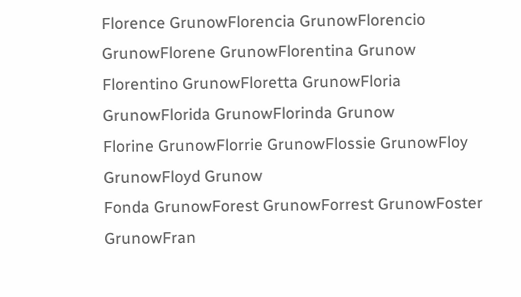Florence GrunowFlorencia GrunowFlorencio GrunowFlorene GrunowFlorentina Grunow
Florentino GrunowFloretta GrunowFloria GrunowFlorida GrunowFlorinda Grunow
Florine GrunowFlorrie GrunowFlossie GrunowFloy GrunowFloyd Grunow
Fonda GrunowForest GrunowForrest GrunowFoster GrunowFran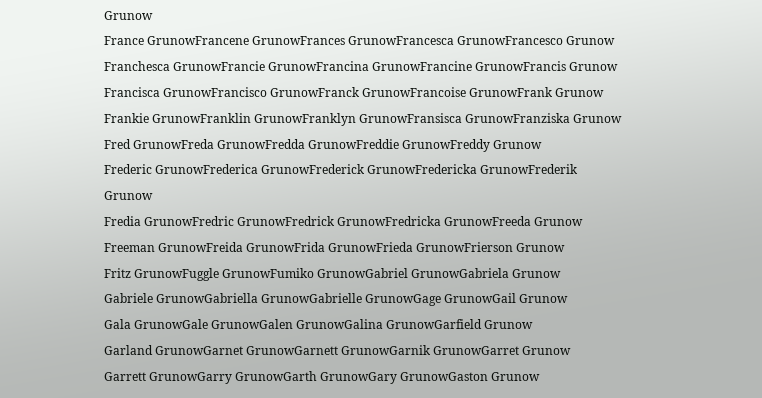Grunow
France GrunowFrancene GrunowFrances GrunowFrancesca GrunowFrancesco Grunow
Franchesca GrunowFrancie GrunowFrancina GrunowFrancine GrunowFrancis Grunow
Francisca GrunowFrancisco GrunowFranck GrunowFrancoise GrunowFrank Grunow
Frankie GrunowFranklin GrunowFranklyn GrunowFransisca GrunowFranziska Grunow
Fred GrunowFreda GrunowFredda GrunowFreddie GrunowFreddy Grunow
Frederic GrunowFrederica GrunowFrederick GrunowFredericka GrunowFrederik Grunow
Fredia GrunowFredric GrunowFredrick GrunowFredricka GrunowFreeda Grunow
Freeman GrunowFreida GrunowFrida GrunowFrieda GrunowFrierson Grunow
Fritz GrunowFuggle GrunowFumiko GrunowGabriel GrunowGabriela Grunow
Gabriele GrunowGabriella GrunowGabrielle GrunowGage GrunowGail Grunow
Gala GrunowGale GrunowGalen GrunowGalina GrunowGarfield Grunow
Garland GrunowGarnet GrunowGarnett GrunowGarnik GrunowGarret Grunow
Garrett GrunowGarry GrunowGarth GrunowGary GrunowGaston Grunow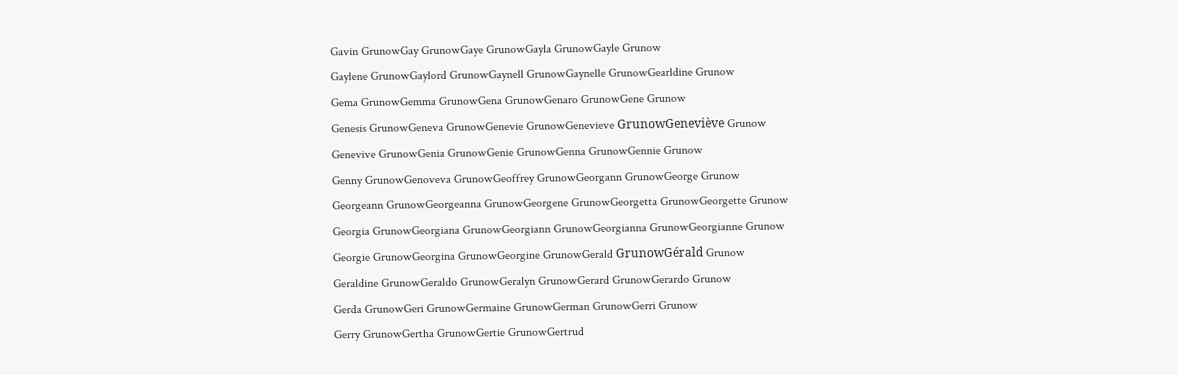Gavin GrunowGay GrunowGaye GrunowGayla GrunowGayle Grunow
Gaylene GrunowGaylord GrunowGaynell GrunowGaynelle GrunowGearldine Grunow
Gema GrunowGemma GrunowGena GrunowGenaro GrunowGene Grunow
Genesis GrunowGeneva GrunowGenevie GrunowGenevieve GrunowGeneviève Grunow
Genevive GrunowGenia GrunowGenie GrunowGenna GrunowGennie Grunow
Genny GrunowGenoveva GrunowGeoffrey GrunowGeorgann GrunowGeorge Grunow
Georgeann GrunowGeorgeanna GrunowGeorgene GrunowGeorgetta GrunowGeorgette Grunow
Georgia GrunowGeorgiana GrunowGeorgiann GrunowGeorgianna GrunowGeorgianne Grunow
Georgie GrunowGeorgina GrunowGeorgine GrunowGerald GrunowGérald Grunow
Geraldine GrunowGeraldo GrunowGeralyn GrunowGerard GrunowGerardo Grunow
Gerda GrunowGeri GrunowGermaine GrunowGerman GrunowGerri Grunow
Gerry GrunowGertha GrunowGertie GrunowGertrud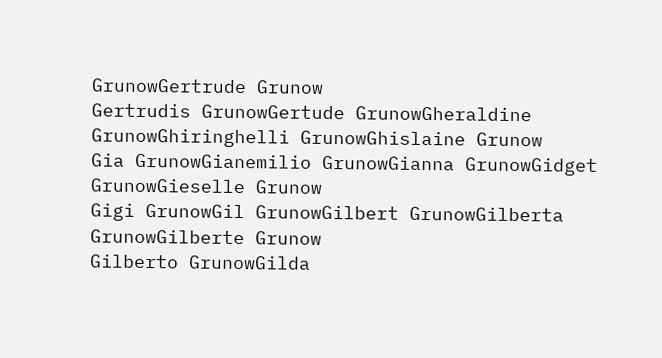GrunowGertrude Grunow
Gertrudis GrunowGertude GrunowGheraldine GrunowGhiringhelli GrunowGhislaine Grunow
Gia GrunowGianemilio GrunowGianna GrunowGidget GrunowGieselle Grunow
Gigi GrunowGil GrunowGilbert GrunowGilberta GrunowGilberte Grunow
Gilberto GrunowGilda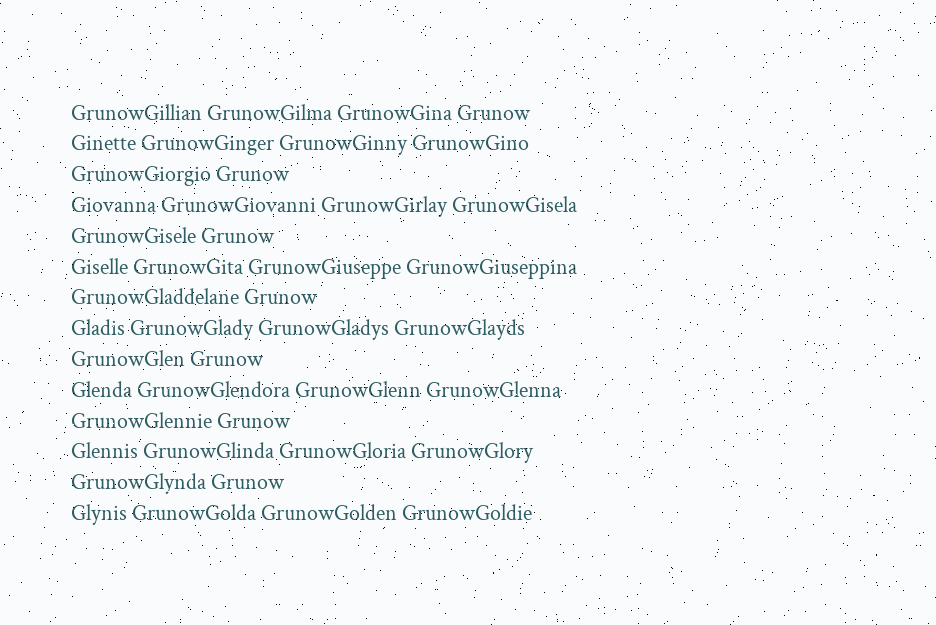GrunowGillian GrunowGilma GrunowGina Grunow
Ginette GrunowGinger GrunowGinny GrunowGino GrunowGiorgio Grunow
Giovanna GrunowGiovanni GrunowGirlay GrunowGisela GrunowGisele Grunow
Giselle GrunowGita GrunowGiuseppe GrunowGiuseppina GrunowGladdelane Grunow
Gladis GrunowGlady GrunowGladys GrunowGlayds GrunowGlen Grunow
Glenda GrunowGlendora GrunowGlenn GrunowGlenna GrunowGlennie Grunow
Glennis GrunowGlinda GrunowGloria GrunowGlory GrunowGlynda Grunow
Glynis GrunowGolda GrunowGolden GrunowGoldie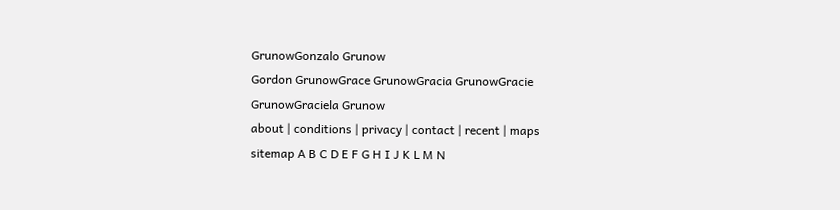GrunowGonzalo Grunow
Gordon GrunowGrace GrunowGracia GrunowGracie GrunowGraciela Grunow
about | conditions | privacy | contact | recent | maps
sitemap A B C D E F G H I J K L M N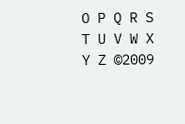O P Q R S T U V W X Y Z ©2009